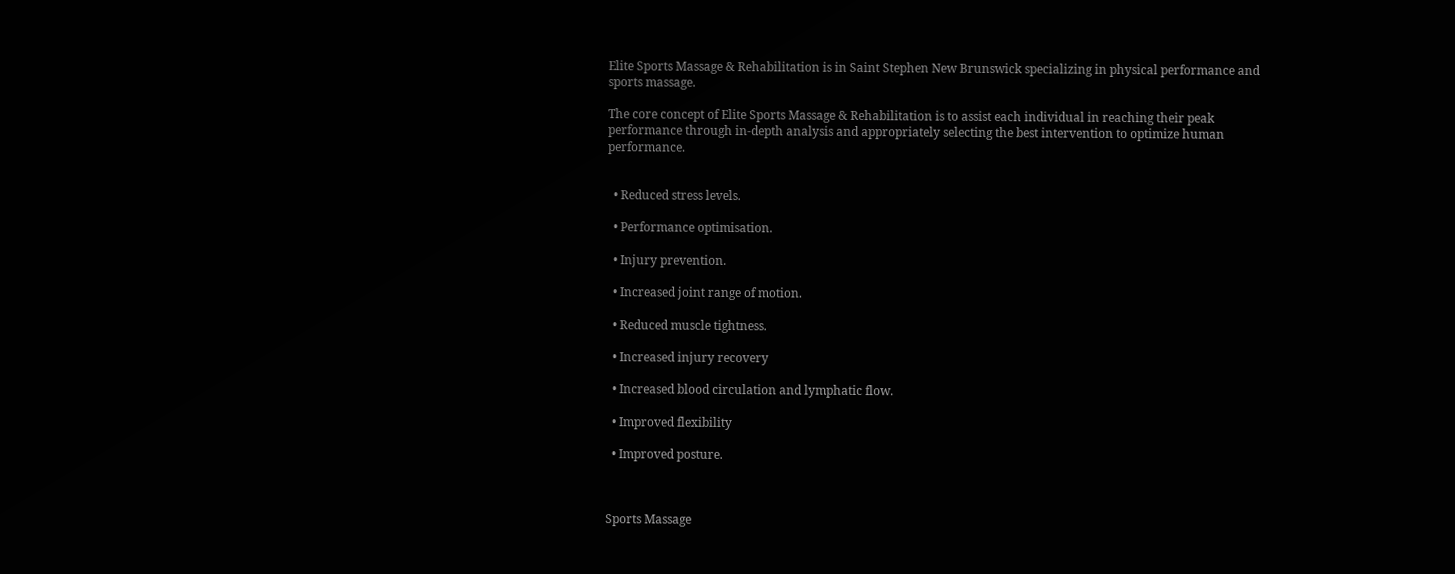Elite Sports Massage & Rehabilitation is in Saint Stephen New Brunswick specializing in physical performance and sports massage.

The core concept of Elite Sports Massage & Rehabilitation is to assist each individual in reaching their peak performance through in-depth analysis and appropriately selecting the best intervention to optimize human performance.


  • Reduced stress levels.

  • Performance optimisation.

  • Injury prevention.

  • Increased joint range of motion.

  • Reduced muscle tightness.

  • Increased injury recovery

  • Increased blood circulation and lymphatic flow.

  • Improved flexibility

  • Improved posture.



Sports Massage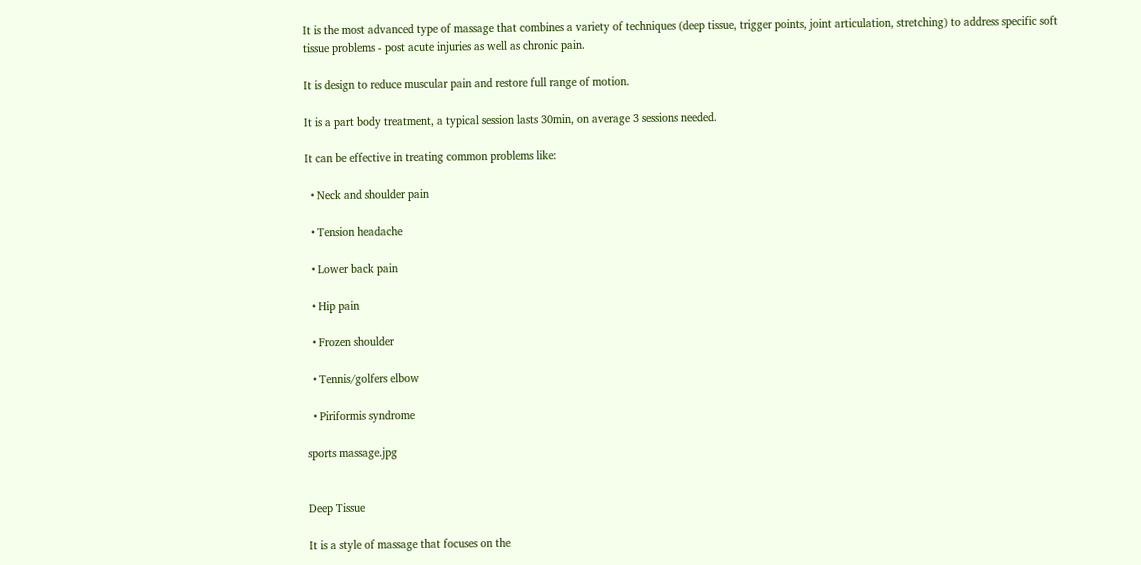It is the most advanced type of massage that combines a variety of techniques (deep tissue, trigger points, joint articulation, stretching) to address specific soft tissue problems - post acute injuries as well as chronic pain.

It is design to reduce muscular pain and restore full range of motion.

It is a part body treatment, a typical session lasts 30min, on average 3 sessions needed.

It can be effective in treating common problems like:

  • Neck and shoulder pain

  • Tension headache

  • Lower back pain

  • Hip pain

  • Frozen shoulder

  • Tennis/golfers elbow

  • Piriformis syndrome

sports massage.jpg


Deep Tissue

It is a style of massage that focuses on the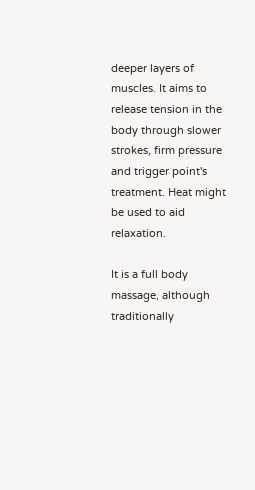deeper layers of muscles. It aims to release tension in the body through slower strokes, firm pressure and trigger point's treatment. Heat might be used to aid relaxation.

It is a full body massage, although traditionally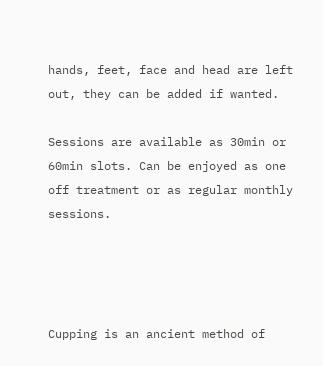hands, feet, face and head are left out, they can be added if wanted.

Sessions are available as 30min or 60min slots. Can be enjoyed as one off treatment or as regular monthly sessions.




Cupping is an ancient method of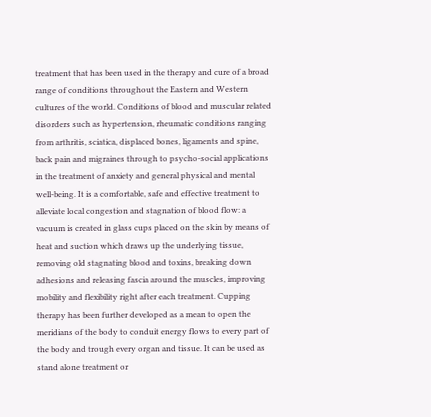treatment that has been used in the therapy and cure of a broad range of conditions throughout the Eastern and Western cultures of the world. Conditions of blood and muscular related disorders such as hypertension, rheumatic conditions ranging from arthritis, sciatica, displaced bones, ligaments and spine, back pain and migraines through to psycho-social applications in the treatment of anxiety and general physical and mental well-being. It is a comfortable, safe and effective treatment to alleviate local congestion and stagnation of blood flow: a vacuum is created in glass cups placed on the skin by means of heat and suction which draws up the underlying tissue, removing old stagnating blood and toxins, breaking down adhesions and releasing fascia around the muscles, improving mobility and flexibility right after each treatment. Cupping therapy has been further developed as a mean to open the meridians of the body to conduit energy flows to every part of the body and trough every organ and tissue. It can be used as stand alone treatment or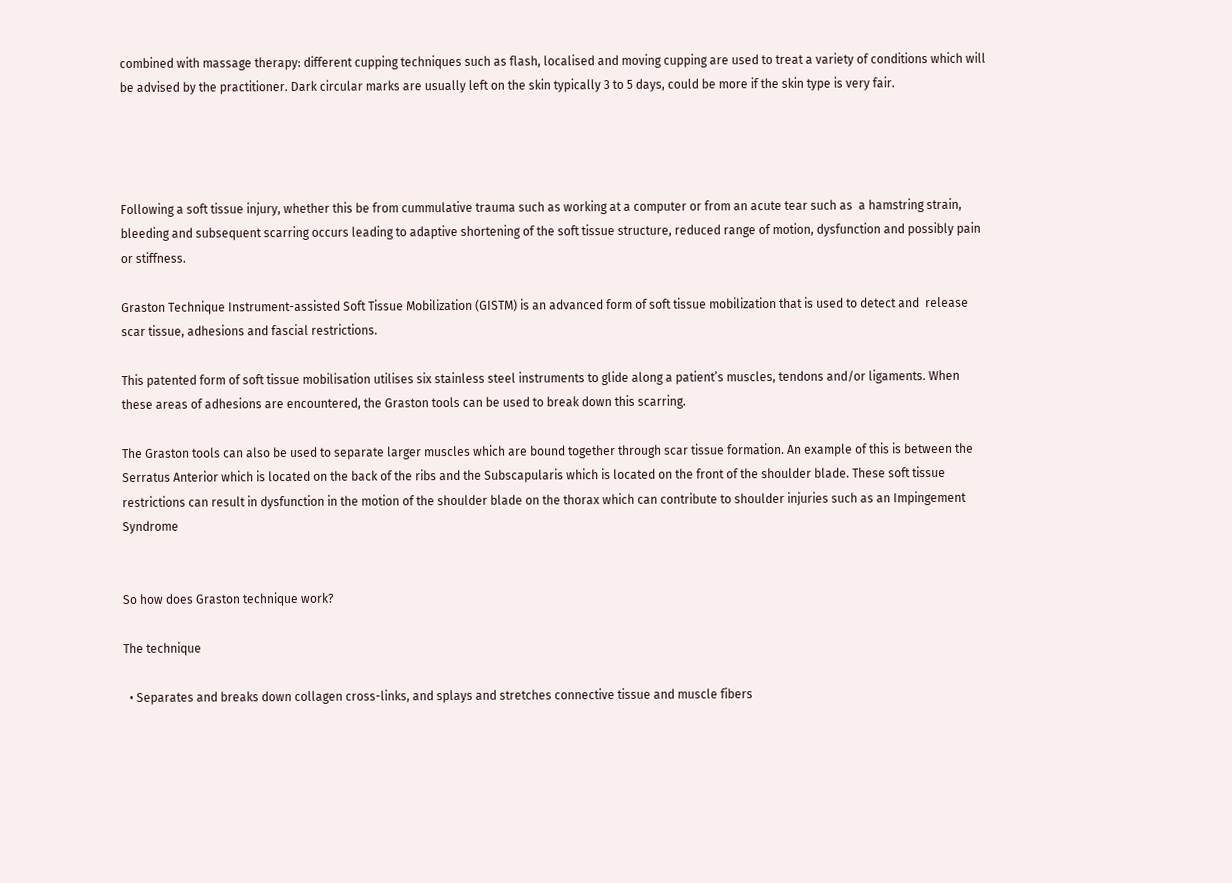combined with massage therapy: different cupping techniques such as flash, localised and moving cupping are used to treat a variety of conditions which will be advised by the practitioner. Dark circular marks are usually left on the skin typically 3 to 5 days, could be more if the skin type is very fair.




Following a soft tissue injury, whether this be from cummulative trauma such as working at a computer or from an acute tear such as  a hamstring strain, bleeding and subsequent scarring occurs leading to adaptive shortening of the soft tissue structure, reduced range of motion, dysfunction and possibly pain or stiffness.

Graston Technique Instrument-assisted Soft Tissue Mobilization (GISTM) is an advanced form of soft tissue mobilization that is used to detect and  release scar tissue, adhesions and fascial restrictions.

This patented form of soft tissue mobilisation utilises six stainless steel instruments to glide along a patient’s muscles, tendons and/or ligaments. When these areas of adhesions are encountered, the Graston tools can be used to break down this scarring.

The Graston tools can also be used to separate larger muscles which are bound together through scar tissue formation. An example of this is between the Serratus Anterior which is located on the back of the ribs and the Subscapularis which is located on the front of the shoulder blade. These soft tissue restrictions can result in dysfunction in the motion of the shoulder blade on the thorax which can contribute to shoulder injuries such as an Impingement Syndrome


So how does Graston technique work?

The technique

  • Separates and breaks down collagen cross-links, and splays and stretches connective tissue and muscle fibers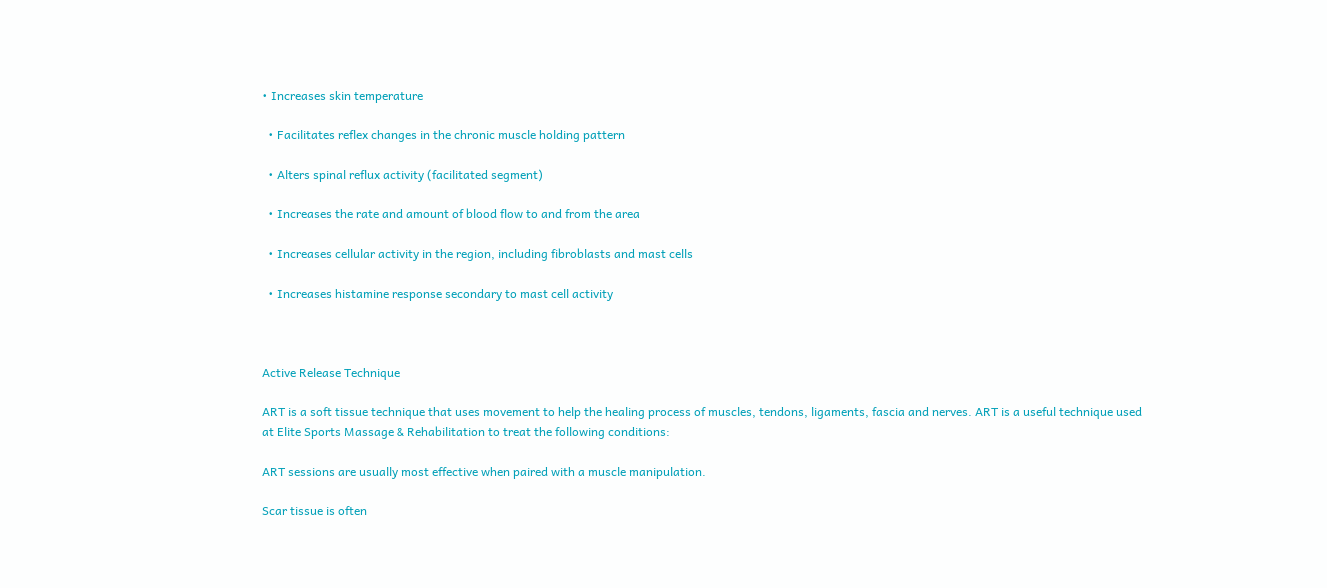• Increases skin temperature

  • Facilitates reflex changes in the chronic muscle holding pattern

  • Alters spinal reflux activity (facilitated segment)

  • Increases the rate and amount of blood flow to and from the area

  • Increases cellular activity in the region, including fibroblasts and mast cells

  • Increases histamine response secondary to mast cell activity



Active Release Technique

ART is a soft tissue technique that uses movement to help the healing process of muscles, tendons, ligaments, fascia and nerves. ART is a useful technique used at Elite Sports Massage & Rehabilitation to treat the following conditions:

ART sessions are usually most effective when paired with a muscle manipulation.

Scar tissue is often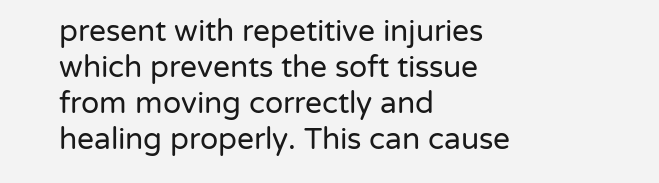present with repetitive injuries which prevents the soft tissue from moving correctly and healing properly. This can cause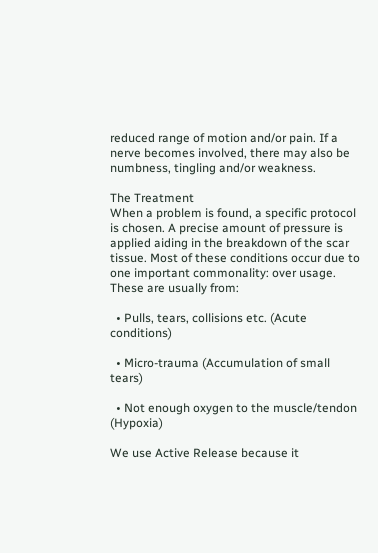reduced range of motion and/or pain. If a nerve becomes involved, there may also be numbness, tingling and/or weakness.

The Treatment
When a problem is found, a specific protocol is chosen. A precise amount of pressure is applied aiding in the breakdown of the scar tissue. Most of these conditions occur due to one important commonality: over usage. These are usually from:

  • Pulls, tears, collisions etc. (Acute conditions)

  • Micro-trauma (Accumulation of small tears)

  • Not enough oxygen to the muscle/tendon (Hypoxia)

We use Active Release because it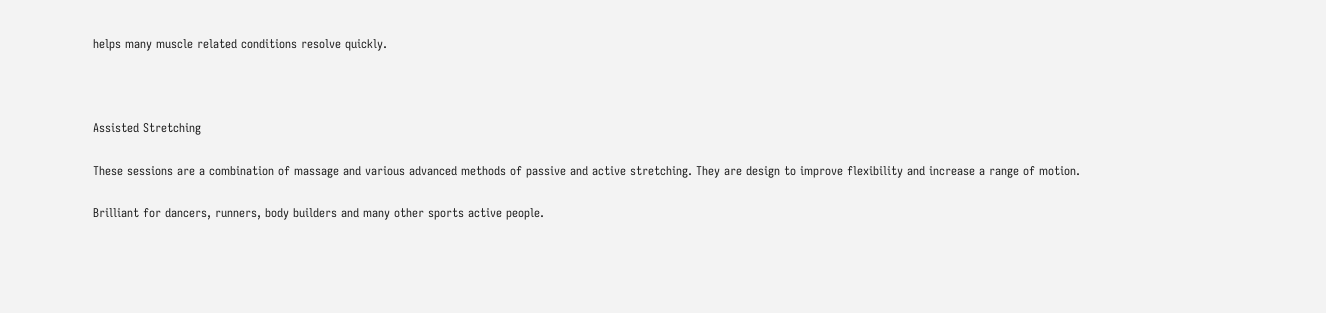helps many muscle related conditions resolve quickly.



Assisted Stretching

These sessions are a combination of massage and various advanced methods of passive and active stretching. They are design to improve flexibility and increase a range of motion.

Brilliant for dancers, runners, body builders and many other sports active people.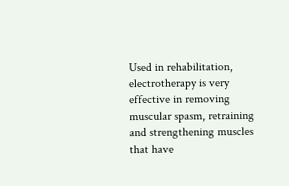Used in rehabilitation, electrotherapy is very effective in removing muscular spasm, retraining and strengthening muscles that have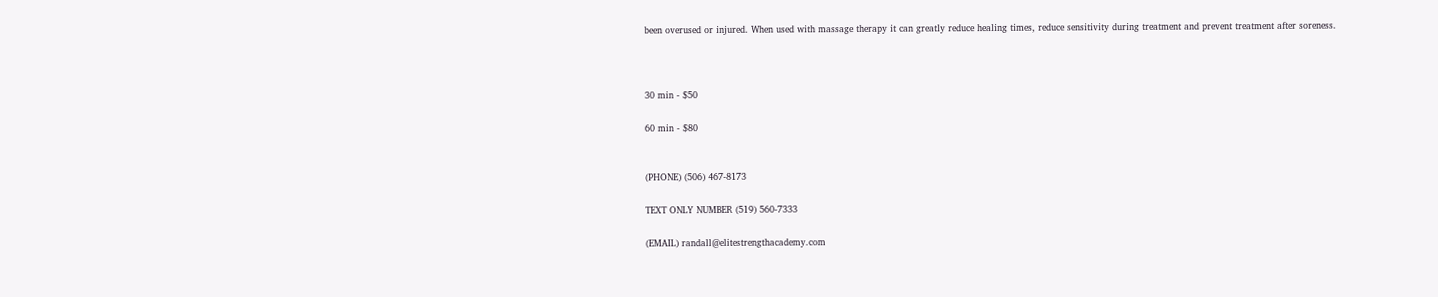been overused or injured. When used with massage therapy it can greatly reduce healing times, reduce sensitivity during treatment and prevent treatment after soreness.



30 min - $50

60 min - $80


(PHONE) (506) 467-8173

TEXT ONLY NUMBER (519) 560-7333

(EMAIL) randall@elitestrengthacademy.com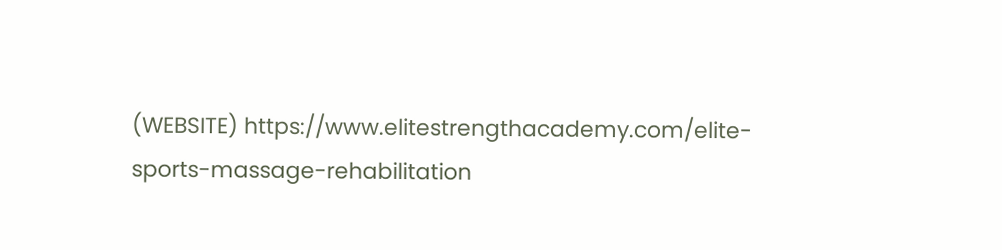(WEBSITE) https://www.elitestrengthacademy.com/elite-sports-massage-rehabilitation